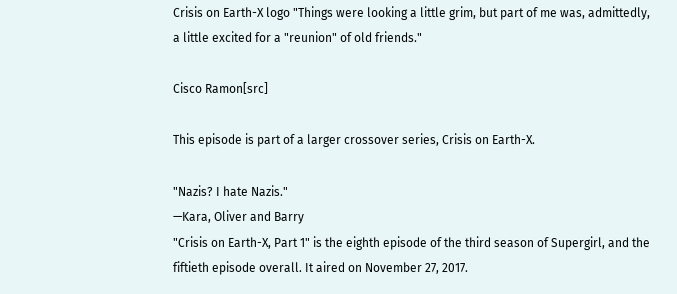Crisis on Earth-X logo "Things were looking a little grim, but part of me was, admittedly, a little excited for a "reunion" of old friends."

Cisco Ramon[src]

This episode is part of a larger crossover series, Crisis on Earth-X.

"Nazis? I hate Nazis."
—Kara, Oliver and Barry
"Crisis on Earth-X, Part 1" is the eighth episode of the third season of Supergirl, and the fiftieth episode overall. It aired on November 27, 2017.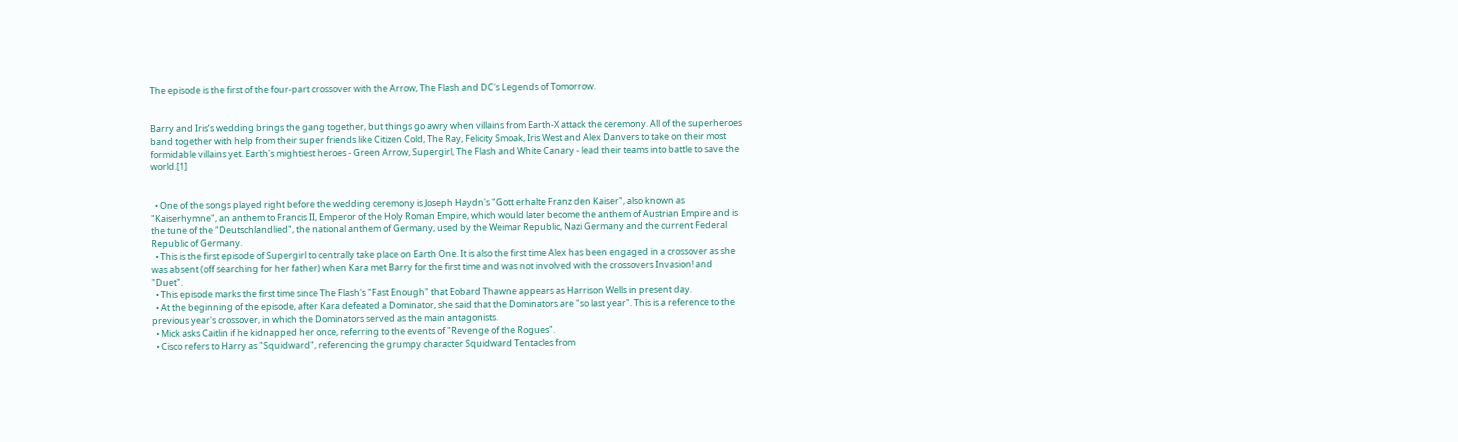The episode is the first of the four-part crossover with the Arrow, The Flash and DC's Legends of Tomorrow.


Barry and Iris’s wedding brings the gang together, but things go awry when villains from Earth-X attack the ceremony. All of the superheroes band together with help from their super friends like Citizen Cold, The Ray, Felicity Smoak, Iris West and Alex Danvers to take on their most formidable villains yet. Earth's mightiest heroes - Green Arrow, Supergirl, The Flash and White Canary - lead their teams into battle to save the world.[1]


  • One of the songs played right before the wedding ceremony is Joseph Haydn's "Gott erhalte Franz den Kaiser", also known as "Kaiserhymne", an anthem to Francis II, Emperor of the Holy Roman Empire, which would later become the anthem of Austrian Empire and is the tune of the "Deutschlandlied", the national anthem of Germany, used by the Weimar Republic, Nazi Germany and the current Federal Republic of Germany.
  • This is the first episode of Supergirl to centrally take place on Earth One. It is also the first time Alex has been engaged in a crossover as she was absent (off searching for her father) when Kara met Barry for the first time and was not involved with the crossovers Invasion! and "Duet".
  • This episode marks the first time since The Flash's "Fast Enough" that Eobard Thawne appears as Harrison Wells in present day.
  • At the beginning of the episode, after Kara defeated a Dominator, she said that the Dominators are "so last year". This is a reference to the previous year's crossover, in which the Dominators served as the main antagonists.
  • Mick asks Caitlin if he kidnapped her once, referring to the events of "Revenge of the Rogues".
  • Cisco refers to Harry as "Squidward", referencing the grumpy character Squidward Tentacles from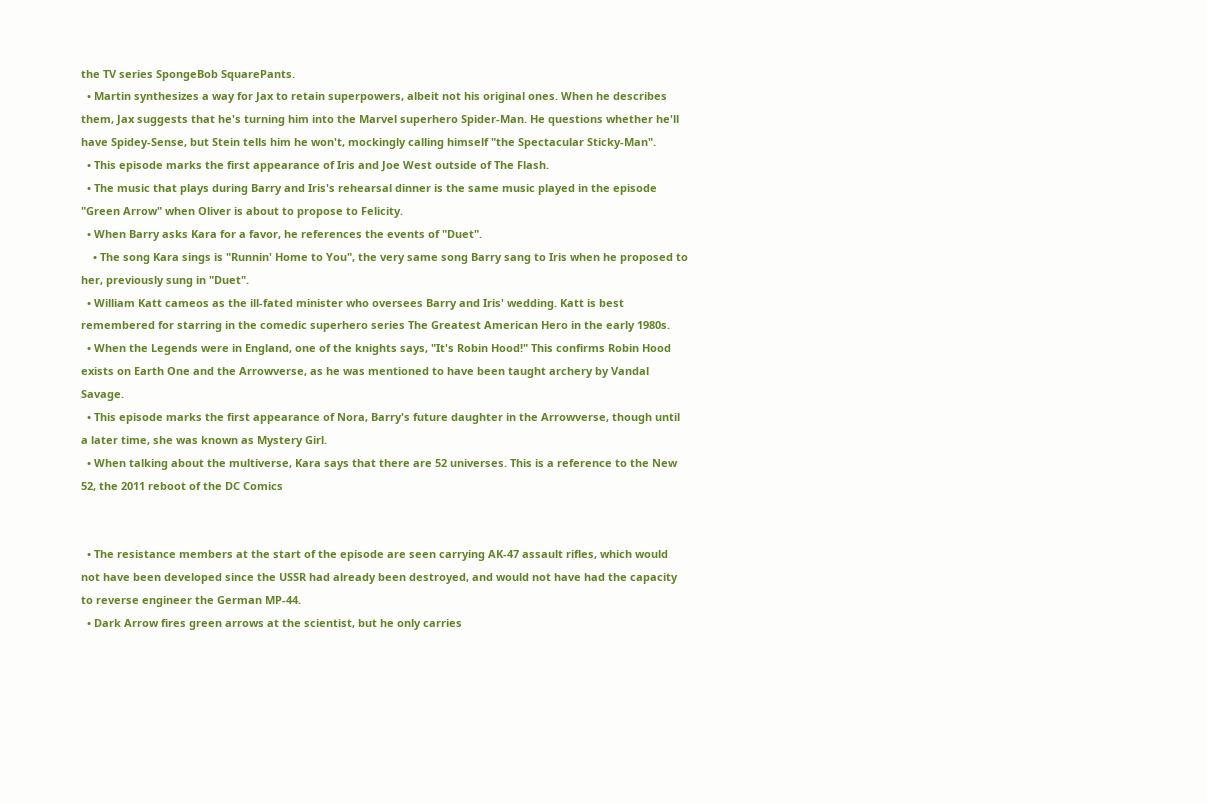the TV series SpongeBob SquarePants.
  • Martin synthesizes a way for Jax to retain superpowers, albeit not his original ones. When he describes them, Jax suggests that he's turning him into the Marvel superhero Spider-Man. He questions whether he'll have Spidey-Sense, but Stein tells him he won't, mockingly calling himself "the Spectacular Sticky-Man".
  • This episode marks the first appearance of Iris and Joe West outside of The Flash.
  • The music that plays during Barry and Iris's rehearsal dinner is the same music played in the episode "Green Arrow" when Oliver is about to propose to Felicity.
  • When Barry asks Kara for a favor, he references the events of "Duet".
    • The song Kara sings is "Runnin' Home to You", the very same song Barry sang to Iris when he proposed to her, previously sung in "Duet".
  • William Katt cameos as the ill-fated minister who oversees Barry and Iris' wedding. Katt is best remembered for starring in the comedic superhero series The Greatest American Hero in the early 1980s.
  • When the Legends were in England, one of the knights says, "It's Robin Hood!" This confirms Robin Hood exists on Earth One and the Arrowverse, as he was mentioned to have been taught archery by Vandal Savage.
  • This episode marks the first appearance of Nora, Barry's future daughter in the Arrowverse, though until a later time, she was known as Mystery Girl.
  • When talking about the multiverse, Kara says that there are 52 universes. This is a reference to the New 52, the 2011 reboot of the DC Comics


  • The resistance members at the start of the episode are seen carrying AK-47 assault rifles, which would not have been developed since the USSR had already been destroyed, and would not have had the capacity to reverse engineer the German MP-44.
  • Dark Arrow fires green arrows at the scientist, but he only carries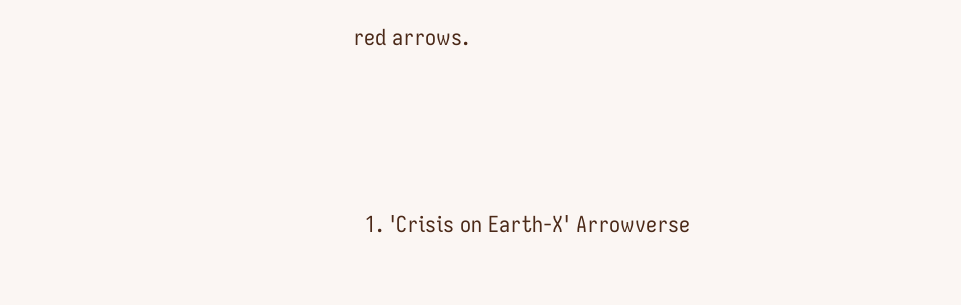red arrows.




  1. 'Crisis on Earth-X' Arrowverse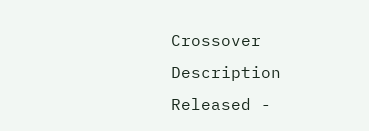Crossover Description Released -